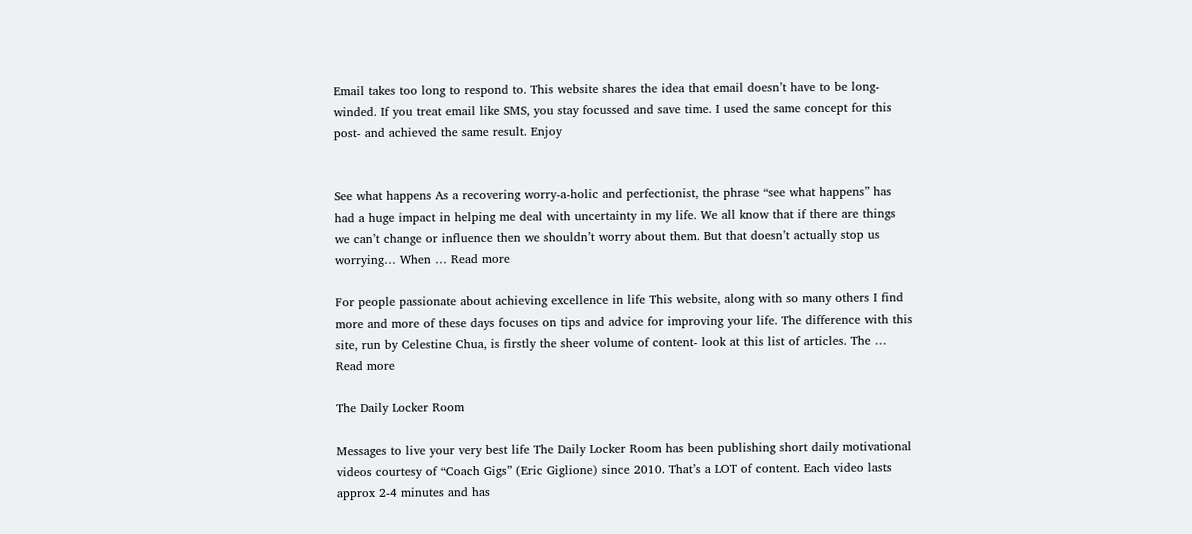Email takes too long to respond to. This website shares the idea that email doesn’t have to be long-winded. If you treat email like SMS, you stay focussed and save time. I used the same concept for this post- and achieved the same result. Enjoy


See what happens As a recovering worry-a-holic and perfectionist, the phrase “see what happens” has had a huge impact in helping me deal with uncertainty in my life. We all know that if there are things we can’t change or influence then we shouldn’t worry about them. But that doesn’t actually stop us worrying… When … Read more

For people passionate about achieving excellence in life This website, along with so many others I find more and more of these days focuses on tips and advice for improving your life. The difference with this site, run by Celestine Chua, is firstly the sheer volume of content- look at this list of articles. The … Read more

The Daily Locker Room

Messages to live your very best life The Daily Locker Room has been publishing short daily motivational videos courtesy of “Coach Gigs” (Eric Giglione) since 2010. That’s a LOT of content. Each video lasts approx 2-4 minutes and has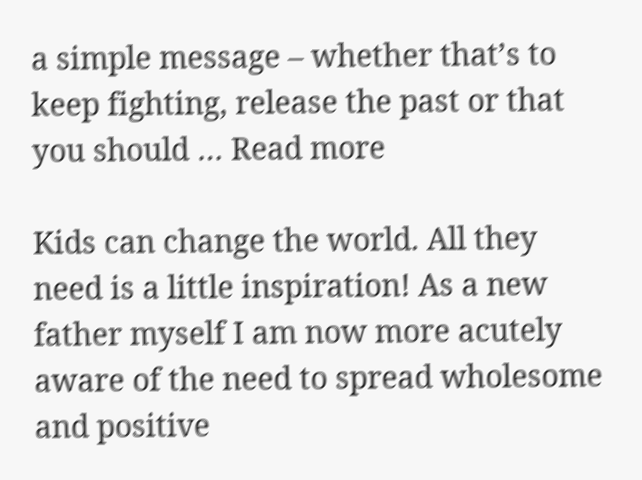a simple message – whether that’s to keep fighting, release the past or that you should … Read more

Kids can change the world. All they need is a little inspiration! As a new father myself I am now more acutely aware of the need to spread wholesome and positive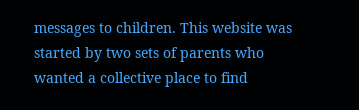messages to children. This website was started by two sets of parents who wanted a collective place to find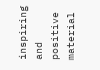inspiring and positive material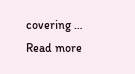covering … Read more